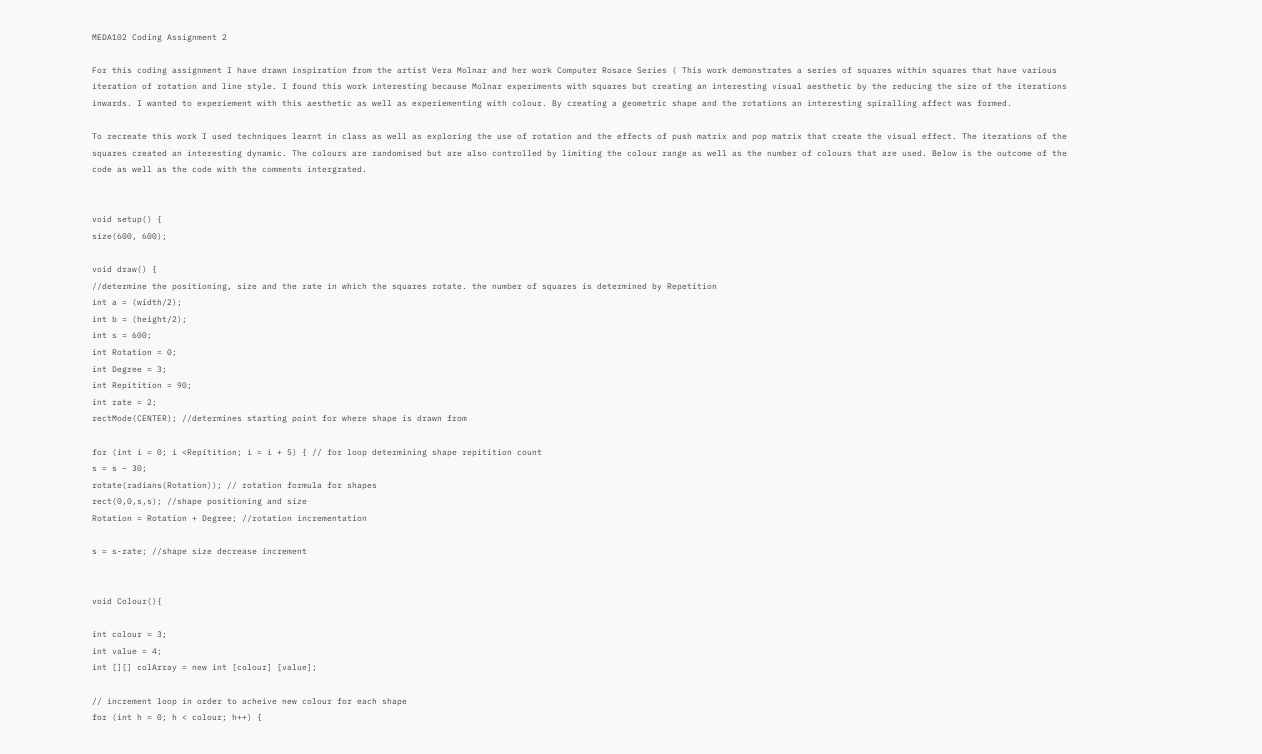MEDA102 Coding Assignment 2

For this coding assignment I have drawn inspiration from the artist Vera Molnar and her work Computer Rosace Series ( This work demonstrates a series of squares within squares that have various iteration of rotation and line style. I found this work interesting because Molnar experiments with squares but creating an interesting visual aesthetic by the reducing the size of the iterations inwards. I wanted to experiement with this aesthetic as well as experiementing with colour. By creating a geometric shape and the rotations an interesting spiralling affect was formed.

To recreate this work I used techniques learnt in class as well as exploring the use of rotation and the effects of push matrix and pop matrix that create the visual effect. The iterations of the squares created an interesting dynamic. The colours are randomised but are also controlled by limiting the colour range as well as the number of colours that are used. Below is the outcome of the code as well as the code with the comments intergrated.


void setup() {
size(600, 600);

void draw() {
//determine the positioning, size and the rate in which the squares rotate. the number of squares is determined by Repetition
int a = (width/2);
int b = (height/2);
int s = 600;
int Rotation = 0;
int Degree = 3;
int Repitition = 90;
int rate = 2;
rectMode(CENTER); //determines starting point for where shape is drawn from

for (int i = 0; i <Repitition; i = i + 5) { // for loop determining shape repitition count
s = s – 30;
rotate(radians(Rotation)); // rotation formula for shapes
rect(0,0,s,s); //shape positioning and size
Rotation = Rotation + Degree; //rotation incrementation

s = s-rate; //shape size decrease increment


void Colour(){

int colour = 3;
int value = 4;
int [][] colArray = new int [colour] [value];

// increment loop in order to acheive new colour for each shape
for (int h = 0; h < colour; h++) {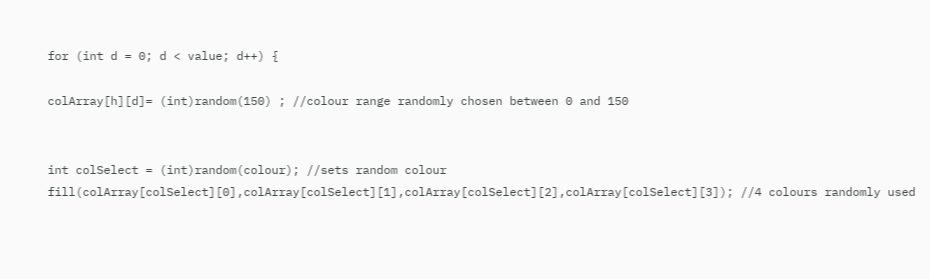for (int d = 0; d < value; d++) {

colArray[h][d]= (int)random(150) ; //colour range randomly chosen between 0 and 150


int colSelect = (int)random(colour); //sets random colour
fill(colArray[colSelect][0],colArray[colSelect][1],colArray[colSelect][2],colArray[colSelect][3]); //4 colours randomly used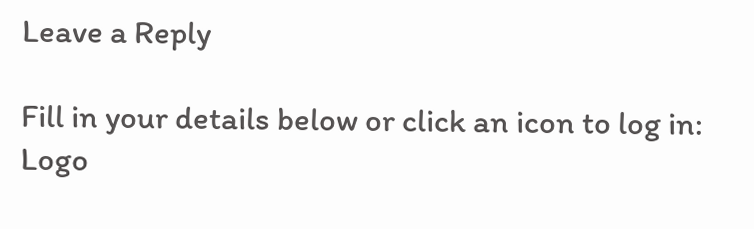Leave a Reply

Fill in your details below or click an icon to log in: Logo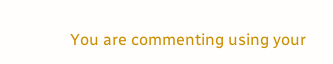You are commenting using your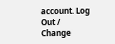account. Log Out /  Change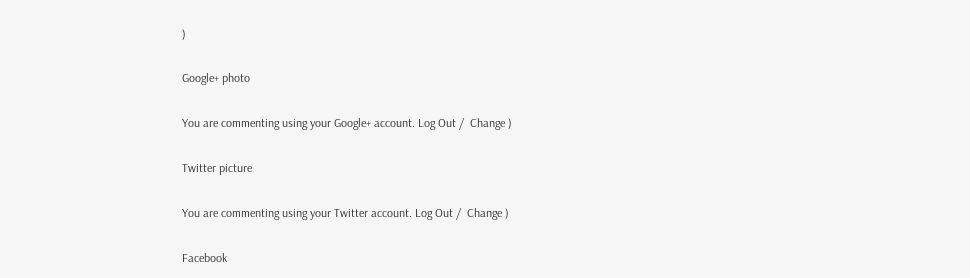)

Google+ photo

You are commenting using your Google+ account. Log Out /  Change )

Twitter picture

You are commenting using your Twitter account. Log Out /  Change )

Facebook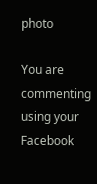photo

You are commenting using your Facebook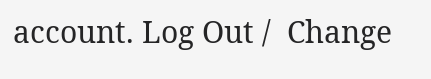account. Log Out /  Change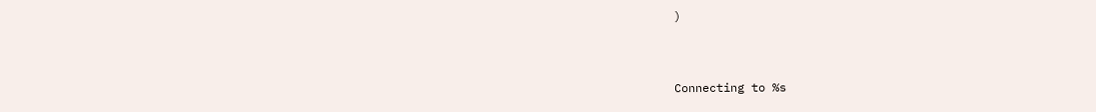)


Connecting to %s